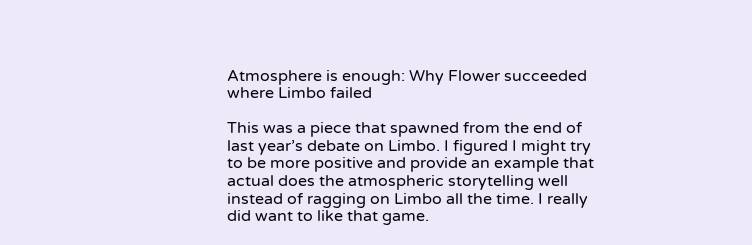Atmosphere is enough: Why Flower succeeded where Limbo failed

This was a piece that spawned from the end of last year’s debate on Limbo. I figured I might try to be more positive and provide an example that actual does the atmospheric storytelling well instead of ragging on Limbo all the time. I really did want to like that game.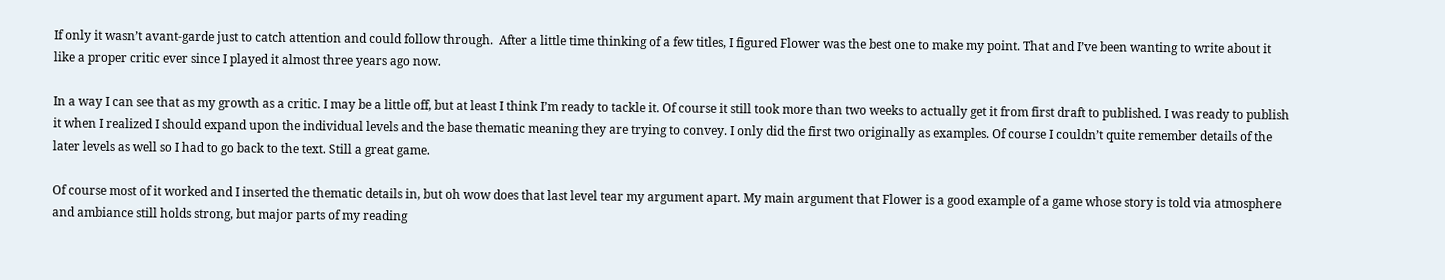If only it wasn’t avant-garde just to catch attention and could follow through.  After a little time thinking of a few titles, I figured Flower was the best one to make my point. That and I’ve been wanting to write about it like a proper critic ever since I played it almost three years ago now.

In a way I can see that as my growth as a critic. I may be a little off, but at least I think I’m ready to tackle it. Of course it still took more than two weeks to actually get it from first draft to published. I was ready to publish it when I realized I should expand upon the individual levels and the base thematic meaning they are trying to convey. I only did the first two originally as examples. Of course I couldn’t quite remember details of the later levels as well so I had to go back to the text. Still a great game.

Of course most of it worked and I inserted the thematic details in, but oh wow does that last level tear my argument apart. My main argument that Flower is a good example of a game whose story is told via atmosphere and ambiance still holds strong, but major parts of my reading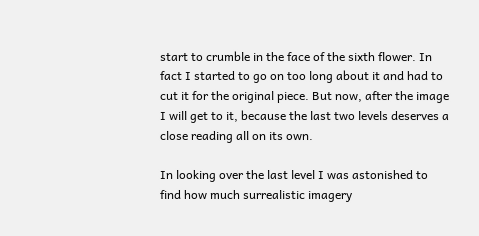start to crumble in the face of the sixth flower. In fact I started to go on too long about it and had to cut it for the original piece. But now, after the image I will get to it, because the last two levels deserves a close reading all on its own.

In looking over the last level I was astonished to find how much surrealistic imagery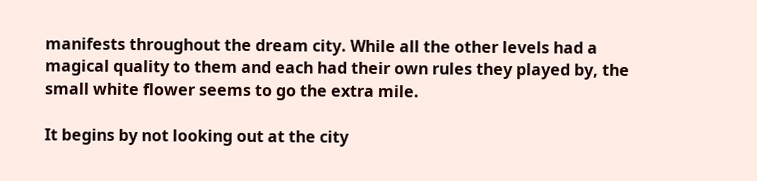manifests throughout the dream city. While all the other levels had a magical quality to them and each had their own rules they played by, the small white flower seems to go the extra mile.

It begins by not looking out at the city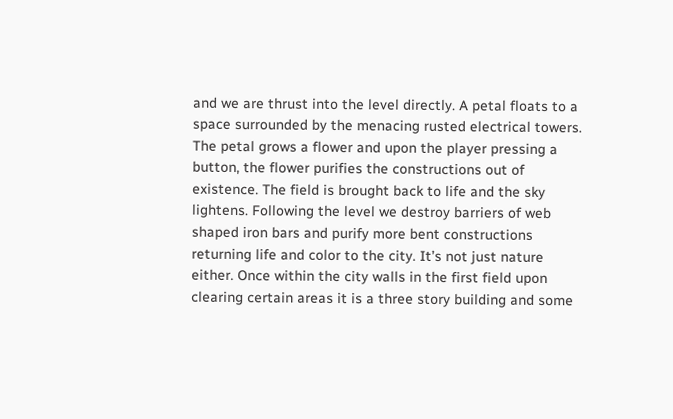and we are thrust into the level directly. A petal floats to a space surrounded by the menacing rusted electrical towers. The petal grows a flower and upon the player pressing a button, the flower purifies the constructions out of existence. The field is brought back to life and the sky lightens. Following the level we destroy barriers of web shaped iron bars and purify more bent constructions returning life and color to the city. It’s not just nature either. Once within the city walls in the first field upon clearing certain areas it is a three story building and some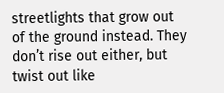streetlights that grow out of the ground instead. They don’t rise out either, but twist out like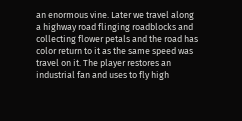an enormous vine. Later we travel along a highway road flinging roadblocks and collecting flower petals and the road has color return to it as the same speed was travel on it. The player restores an industrial fan and uses to fly high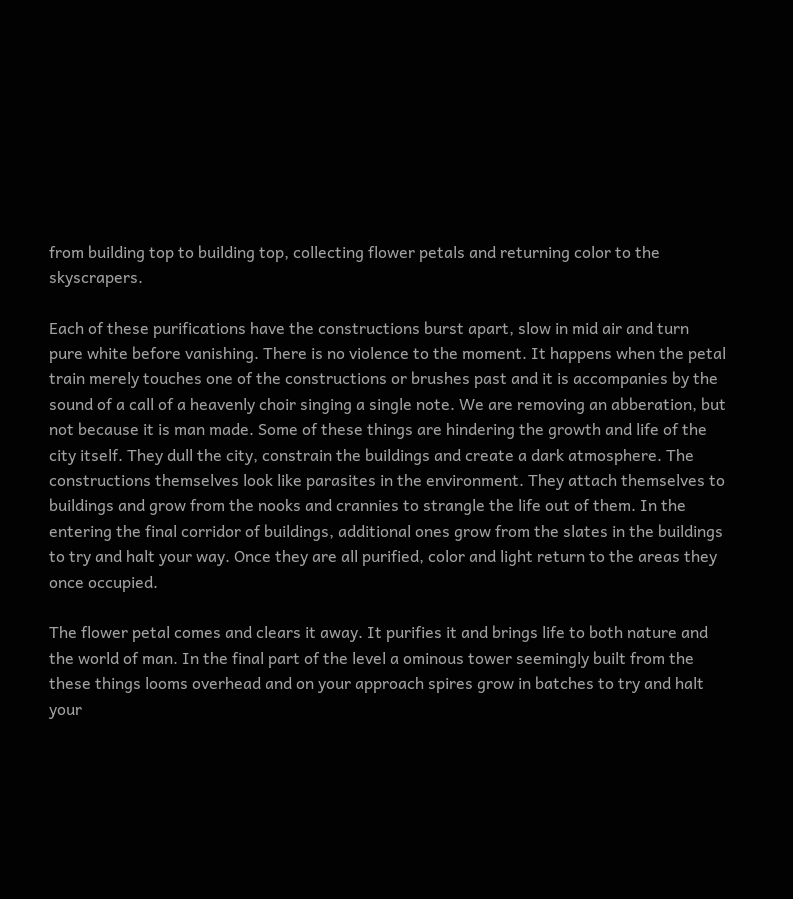from building top to building top, collecting flower petals and returning color to the skyscrapers.

Each of these purifications have the constructions burst apart, slow in mid air and turn pure white before vanishing. There is no violence to the moment. It happens when the petal train merely touches one of the constructions or brushes past and it is accompanies by the sound of a call of a heavenly choir singing a single note. We are removing an abberation, but not because it is man made. Some of these things are hindering the growth and life of the city itself. They dull the city, constrain the buildings and create a dark atmosphere. The constructions themselves look like parasites in the environment. They attach themselves to buildings and grow from the nooks and crannies to strangle the life out of them. In the entering the final corridor of buildings, additional ones grow from the slates in the buildings to try and halt your way. Once they are all purified, color and light return to the areas they once occupied.

The flower petal comes and clears it away. It purifies it and brings life to both nature and the world of man. In the final part of the level a ominous tower seemingly built from the these things looms overhead and on your approach spires grow in batches to try and halt your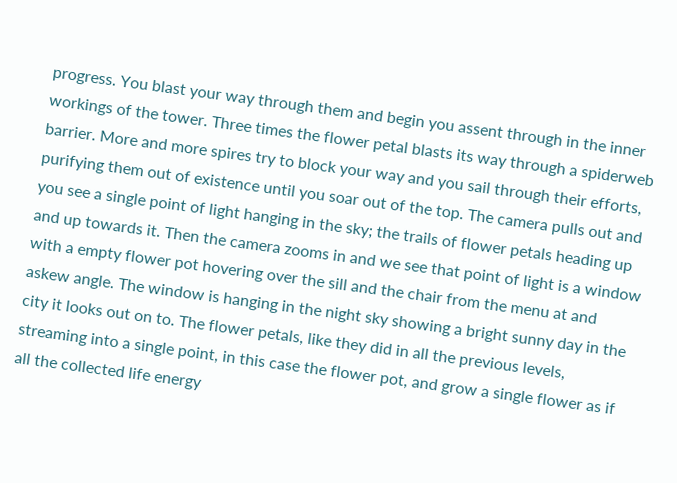progress. You blast your way through them and begin you assent through in the inner workings of the tower. Three times the flower petal blasts its way through a spiderweb barrier. More and more spires try to block your way and you sail through their efforts, purifying them out of existence until you soar out of the top. The camera pulls out and you see a single point of light hanging in the sky; the trails of flower petals heading up and up towards it. Then the camera zooms in and we see that point of light is a window with a empty flower pot hovering over the sill and the chair from the menu at and askew angle. The window is hanging in the night sky showing a bright sunny day in the city it looks out on to. The flower petals, like they did in all the previous levels, streaming into a single point, in this case the flower pot, and grow a single flower as if all the collected life energy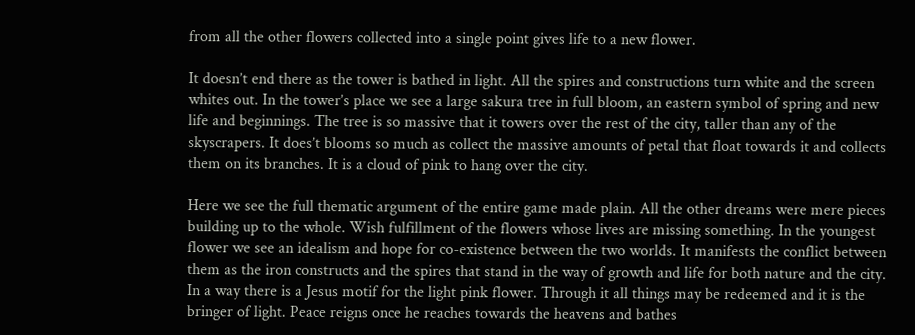from all the other flowers collected into a single point gives life to a new flower.

It doesn’t end there as the tower is bathed in light. All the spires and constructions turn white and the screen whites out. In the tower’s place we see a large sakura tree in full bloom, an eastern symbol of spring and new life and beginnings. The tree is so massive that it towers over the rest of the city, taller than any of the skyscrapers. It does’t blooms so much as collect the massive amounts of petal that float towards it and collects them on its branches. It is a cloud of pink to hang over the city.

Here we see the full thematic argument of the entire game made plain. All the other dreams were mere pieces building up to the whole. Wish fulfillment of the flowers whose lives are missing something. In the youngest flower we see an idealism and hope for co-existence between the two worlds. It manifests the conflict between them as the iron constructs and the spires that stand in the way of growth and life for both nature and the city. In a way there is a Jesus motif for the light pink flower. Through it all things may be redeemed and it is the bringer of light. Peace reigns once he reaches towards the heavens and bathes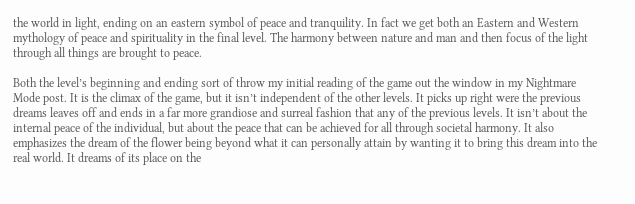the world in light, ending on an eastern symbol of peace and tranquility. In fact we get both an Eastern and Western mythology of peace and spirituality in the final level. The harmony between nature and man and then focus of the light through all things are brought to peace.

Both the level’s beginning and ending sort of throw my initial reading of the game out the window in my Nightmare Mode post. It is the climax of the game, but it isn’t independent of the other levels. It picks up right were the previous dreams leaves off and ends in a far more grandiose and surreal fashion that any of the previous levels. It isn’t about the internal peace of the individual, but about the peace that can be achieved for all through societal harmony. It also emphasizes the dream of the flower being beyond what it can personally attain by wanting it to bring this dream into the real world. It dreams of its place on the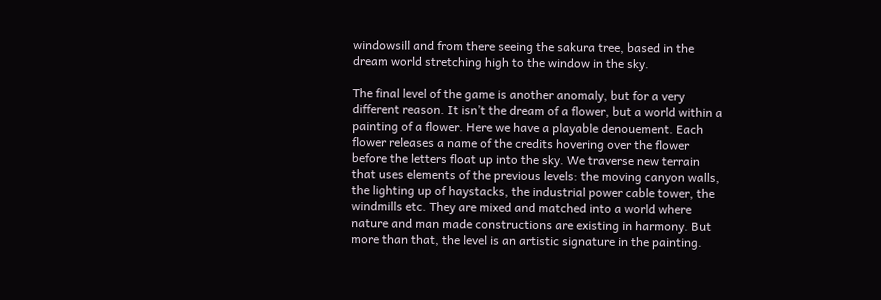windowsill and from there seeing the sakura tree, based in the dream world stretching high to the window in the sky.

The final level of the game is another anomaly, but for a very different reason. It isn’t the dream of a flower, but a world within a painting of a flower. Here we have a playable denouement. Each flower releases a name of the credits hovering over the flower before the letters float up into the sky. We traverse new terrain that uses elements of the previous levels: the moving canyon walls, the lighting up of haystacks, the industrial power cable tower, the windmills etc. They are mixed and matched into a world where nature and man made constructions are existing in harmony. But more than that, the level is an artistic signature in the painting.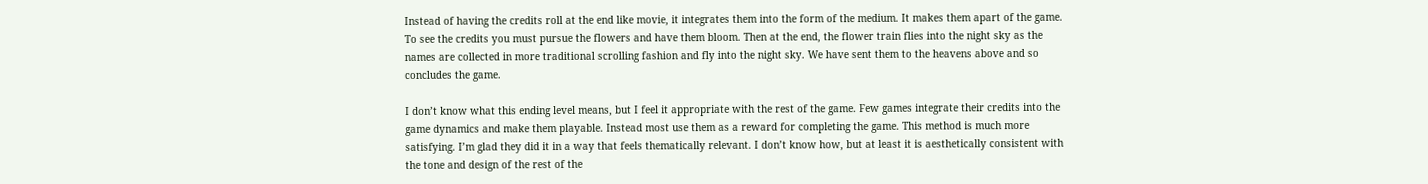Instead of having the credits roll at the end like movie, it integrates them into the form of the medium. It makes them apart of the game. To see the credits you must pursue the flowers and have them bloom. Then at the end, the flower train flies into the night sky as the names are collected in more traditional scrolling fashion and fly into the night sky. We have sent them to the heavens above and so concludes the game.

I don’t know what this ending level means, but I feel it appropriate with the rest of the game. Few games integrate their credits into the game dynamics and make them playable. Instead most use them as a reward for completing the game. This method is much more satisfying. I’m glad they did it in a way that feels thematically relevant. I don’t know how, but at least it is aesthetically consistent with the tone and design of the rest of the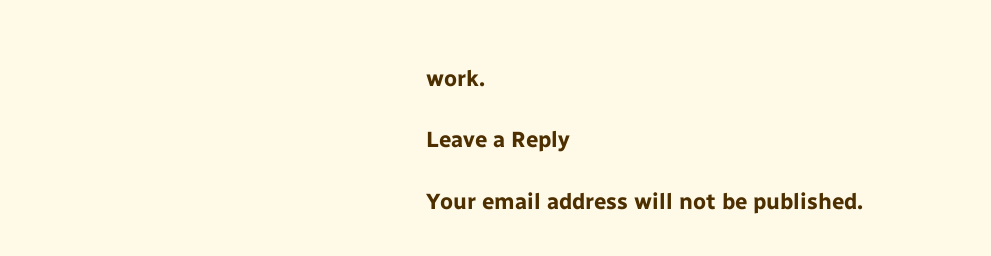work.

Leave a Reply

Your email address will not be published.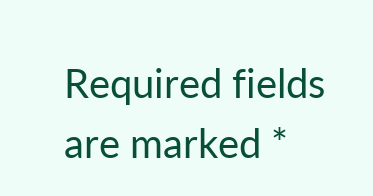Required fields are marked *